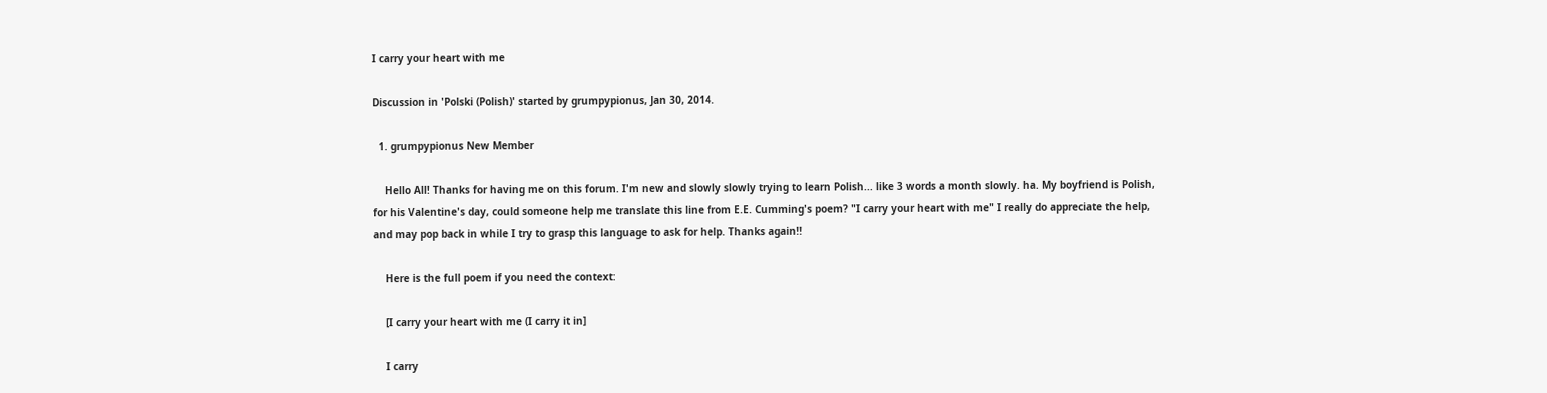I carry your heart with me

Discussion in 'Polski (Polish)' started by grumpypionus, Jan 30, 2014.

  1. grumpypionus New Member

    Hello All! Thanks for having me on this forum. I'm new and slowly slowly trying to learn Polish... like 3 words a month slowly. ha. My boyfriend is Polish, for his Valentine's day, could someone help me translate this line from E.E. Cumming's poem? "I carry your heart with me" I really do appreciate the help, and may pop back in while I try to grasp this language to ask for help. Thanks again!!

    Here is the full poem if you need the context:

    [I carry your heart with me (I carry it in]

    I carry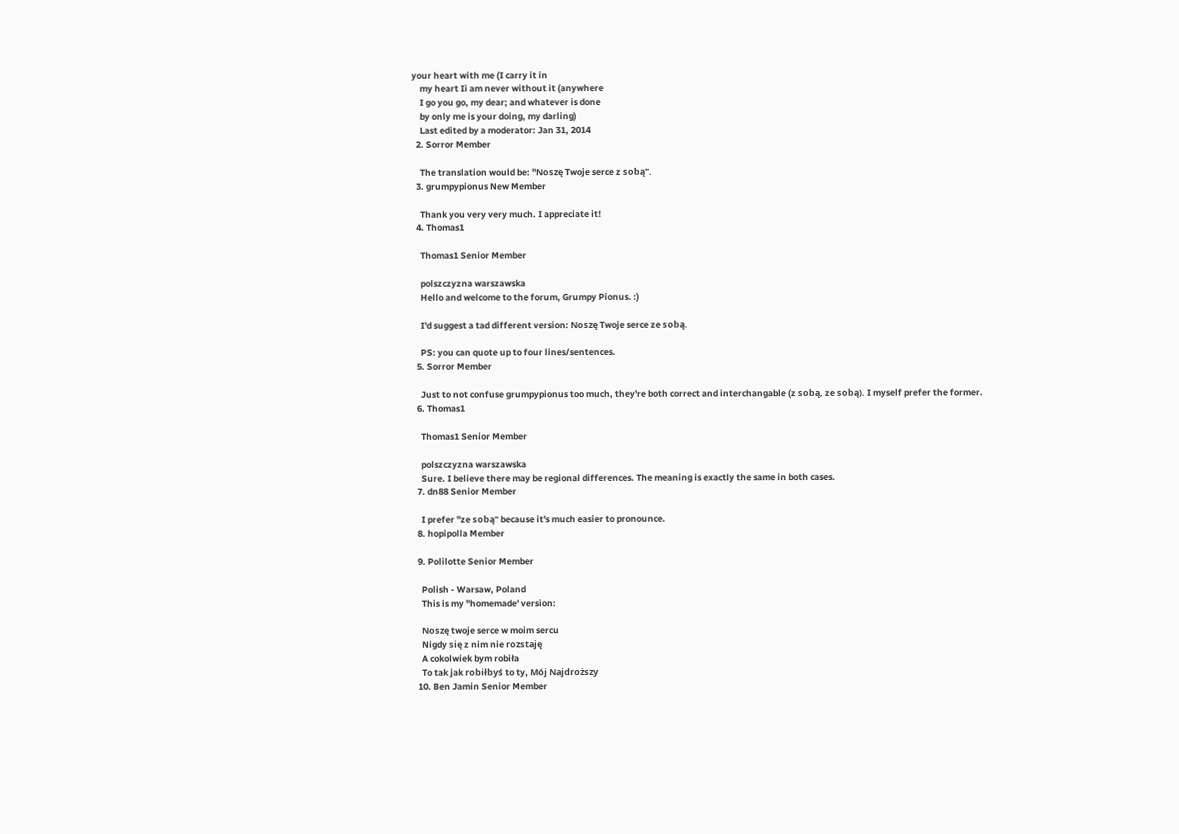your heart with me (I carry it in
    my heart Ii am never without it (anywhere
    I go you go, my dear; and whatever is done
    by only me is your doing, my darling)
    Last edited by a moderator: Jan 31, 2014
  2. Sorror Member

    The translation would be: "Noszę Twoje serce z sobą".
  3. grumpypionus New Member

    Thank you very very much. I appreciate it!
  4. Thomas1

    Thomas1 Senior Member

    polszczyzna warszawska
    Hello and welcome to the forum, Grumpy Pionus. :)

    I'd suggest a tad different version: Noszę Twoje serce ze sobą.

    PS: you can quote up to four lines/sentences.
  5. Sorror Member

    Just to not confuse grumpypionus too much, they're both correct and interchangable (z sobą, ze sobą). I myself prefer the former.
  6. Thomas1

    Thomas1 Senior Member

    polszczyzna warszawska
    Sure. I believe there may be regional differences. The meaning is exactly the same in both cases.
  7. dn88 Senior Member

    I prefer "ze sobą" because it's much easier to pronounce.
  8. hopipolla Member

  9. Polilotte Senior Member

    Polish - Warsaw, Poland
    This is my "homemade' version:

    Noszę twoje serce w moim sercu
    Nigdy się z nim nie rozstaję
    A cokolwiek bym robiła
    To tak jak robiłbyś to ty, Mój Najdroższy
  10. Ben Jamin Senior Member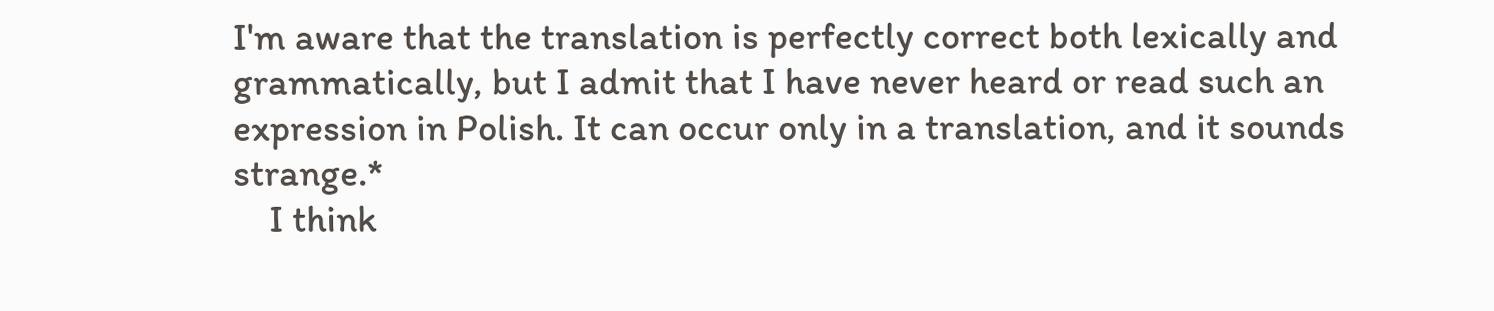I'm aware that the translation is perfectly correct both lexically and grammatically, but I admit that I have never heard or read such an expression in Polish. It can occur only in a translation, and it sounds strange.*
    I think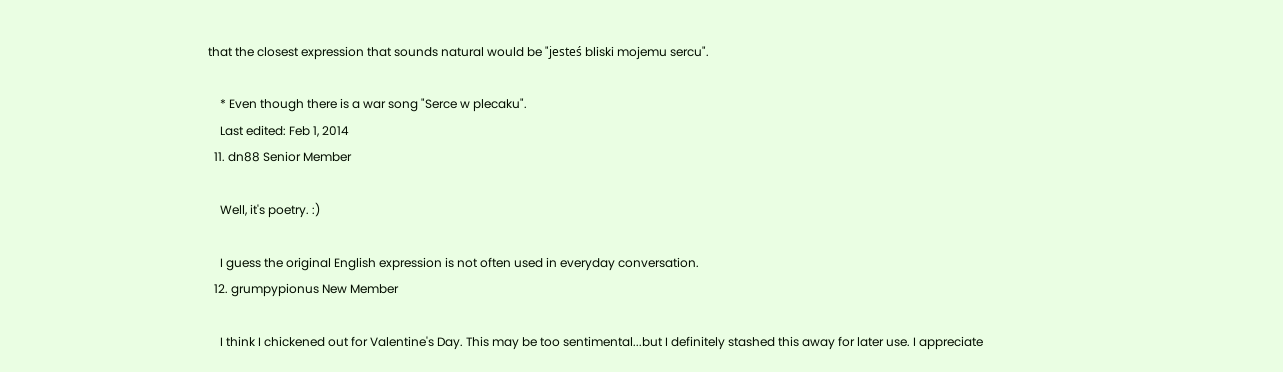that the closest expression that sounds natural would be "jesteś bliski mojemu sercu".

    * Even though there is a war song "Serce w plecaku".
    Last edited: Feb 1, 2014
  11. dn88 Senior Member

    Well, it's poetry. :)

    I guess the original English expression is not often used in everyday conversation.
  12. grumpypionus New Member

    I think I chickened out for Valentine's Day. This may be too sentimental...but I definitely stashed this away for later use. I appreciate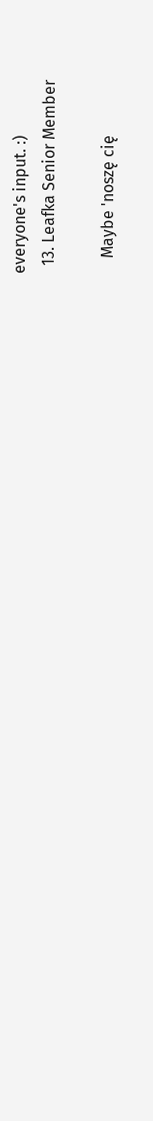everyone's input. :)
  13. Leafka Senior Member

    Maybe 'noszę cię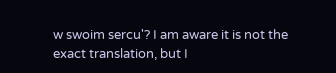w swoim sercu'? I am aware it is not the exact translation, but I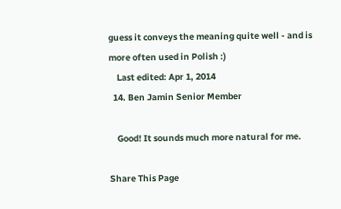guess it conveys the meaning quite well - and is more often used in Polish :)
    Last edited: Apr 1, 2014
  14. Ben Jamin Senior Member

    Good! It sounds much more natural for me.

Share This Page